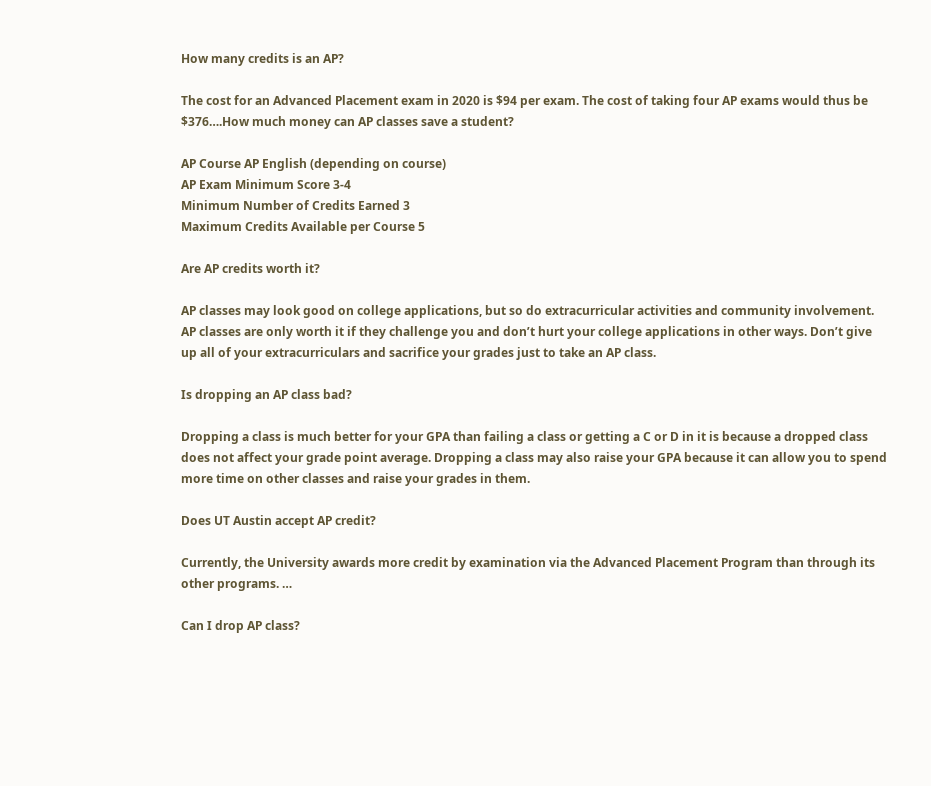How many credits is an AP?

The cost for an Advanced Placement exam in 2020 is $94 per exam. The cost of taking four AP exams would thus be $376….How much money can AP classes save a student?

AP Course AP English (depending on course)
AP Exam Minimum Score 3-4
Minimum Number of Credits Earned 3
Maximum Credits Available per Course 5

Are AP credits worth it?

AP classes may look good on college applications, but so do extracurricular activities and community involvement. AP classes are only worth it if they challenge you and don’t hurt your college applications in other ways. Don’t give up all of your extracurriculars and sacrifice your grades just to take an AP class.

Is dropping an AP class bad?

Dropping a class is much better for your GPA than failing a class or getting a C or D in it is because a dropped class does not affect your grade point average. Dropping a class may also raise your GPA because it can allow you to spend more time on other classes and raise your grades in them.

Does UT Austin accept AP credit?

Currently, the University awards more credit by examination via the Advanced Placement Program than through its other programs. …

Can I drop AP class?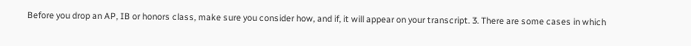Before you drop an AP, IB or honors class, make sure you consider how, and if, it will appear on your transcript. 3. There are some cases in which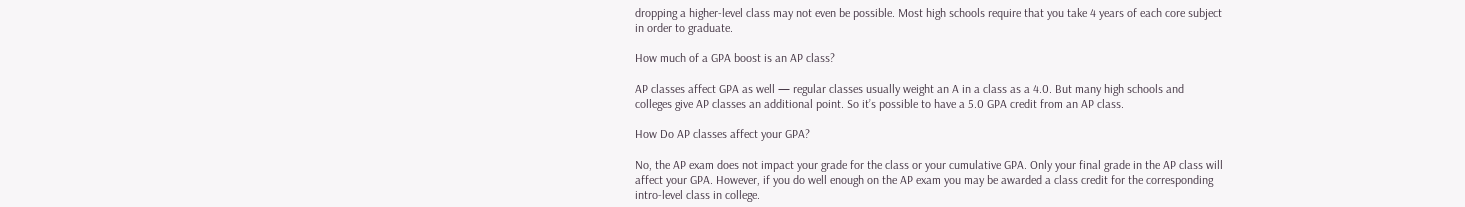dropping a higher-level class may not even be possible. Most high schools require that you take 4 years of each core subject in order to graduate.

How much of a GPA boost is an AP class?

AP classes affect GPA as well — regular classes usually weight an A in a class as a 4.0. But many high schools and colleges give AP classes an additional point. So it’s possible to have a 5.0 GPA credit from an AP class.

How Do AP classes affect your GPA?

No, the AP exam does not impact your grade for the class or your cumulative GPA. Only your final grade in the AP class will affect your GPA. However, if you do well enough on the AP exam you may be awarded a class credit for the corresponding intro-level class in college.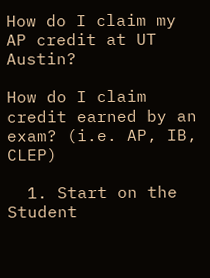How do I claim my AP credit at UT Austin?

How do I claim credit earned by an exam? (i.e. AP, IB, CLEP)

  1. Start on the Student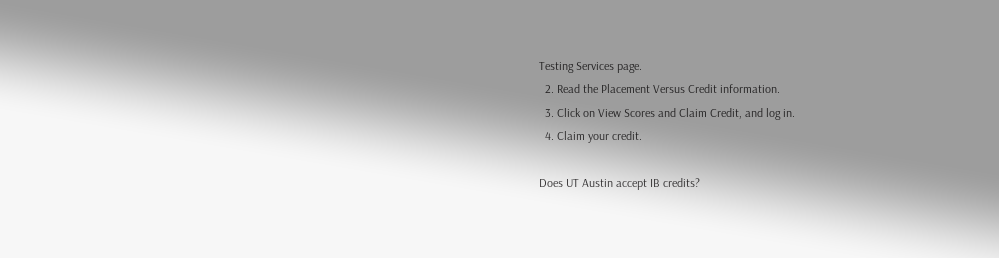Testing Services page.
  2. Read the Placement Versus Credit information.
  3. Click on View Scores and Claim Credit, and log in.
  4. Claim your credit.

Does UT Austin accept IB credits?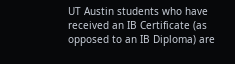UT Austin students who have received an IB Certificate (as opposed to an IB Diploma) are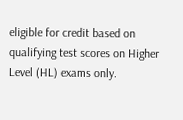eligible for credit based on qualifying test scores on Higher Level (HL) exams only.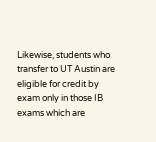Likewise, students who transfer to UT Austin are eligible for credit by exam only in those IB exams which are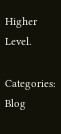Higher Level.

Categories: Blog